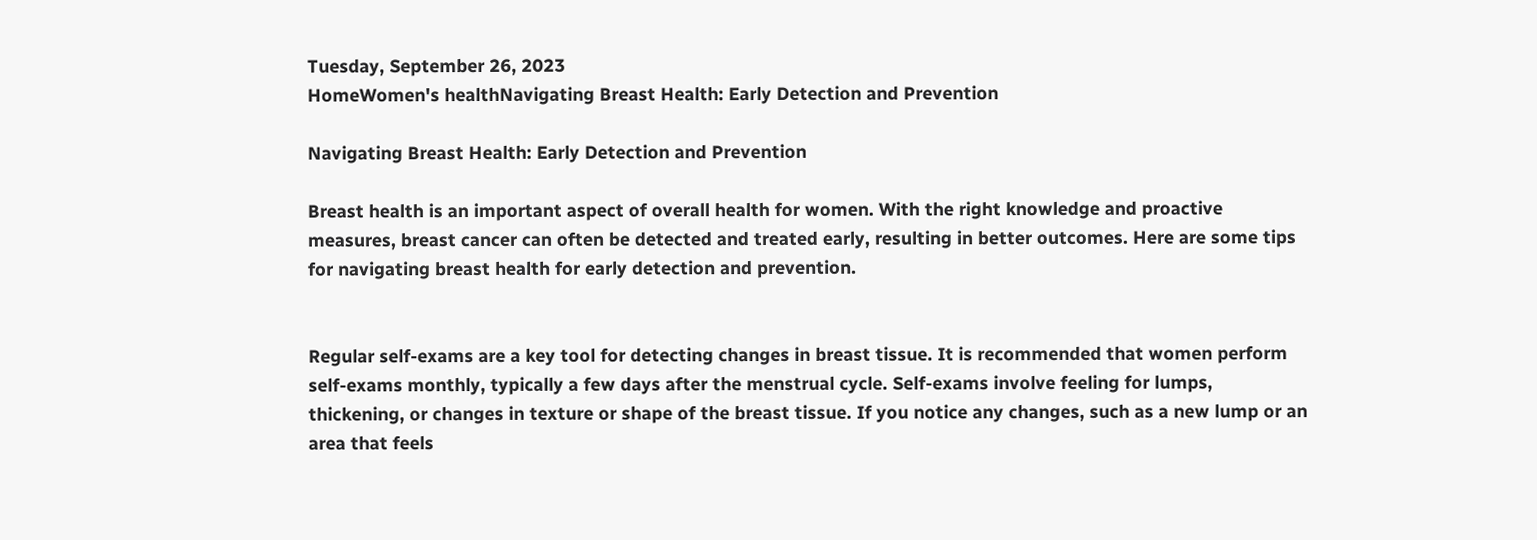Tuesday, September 26, 2023
HomeWomen's healthNavigating Breast Health: Early Detection and Prevention

Navigating Breast Health: Early Detection and Prevention

Breast health is an important aspect of overall health for women. With the right knowledge and proactive measures, breast cancer can often be detected and treated early, resulting in better outcomes. Here are some tips for navigating breast health for early detection and prevention.


Regular self-exams are a key tool for detecting changes in breast tissue. It is recommended that women perform self-exams monthly, typically a few days after the menstrual cycle. Self-exams involve feeling for lumps, thickening, or changes in texture or shape of the breast tissue. If you notice any changes, such as a new lump or an area that feels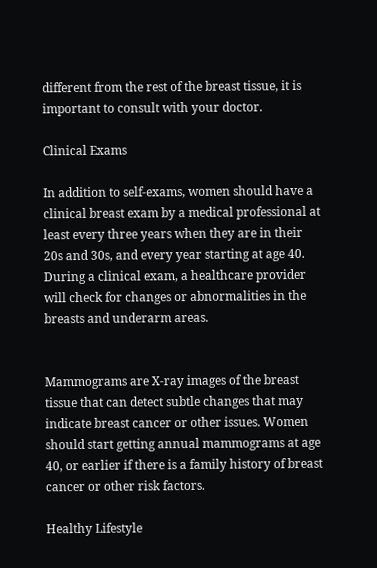different from the rest of the breast tissue, it is important to consult with your doctor.

Clinical Exams

In addition to self-exams, women should have a clinical breast exam by a medical professional at least every three years when they are in their 20s and 30s, and every year starting at age 40. During a clinical exam, a healthcare provider will check for changes or abnormalities in the breasts and underarm areas.


Mammograms are X-ray images of the breast tissue that can detect subtle changes that may indicate breast cancer or other issues. Women should start getting annual mammograms at age 40, or earlier if there is a family history of breast cancer or other risk factors.

Healthy Lifestyle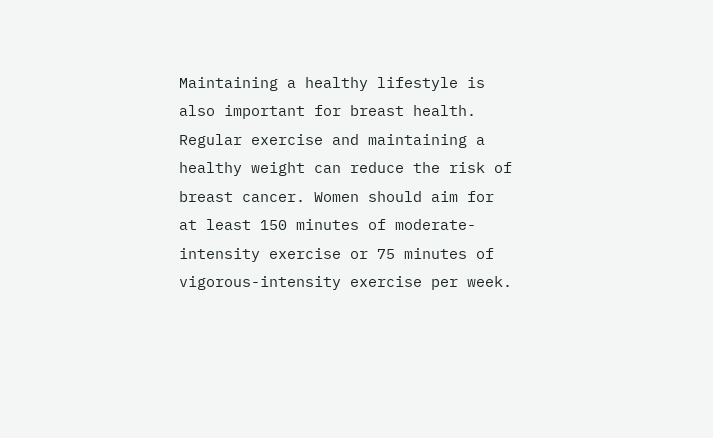Maintaining a healthy lifestyle is also important for breast health. Regular exercise and maintaining a healthy weight can reduce the risk of breast cancer. Women should aim for at least 150 minutes of moderate-intensity exercise or 75 minutes of vigorous-intensity exercise per week.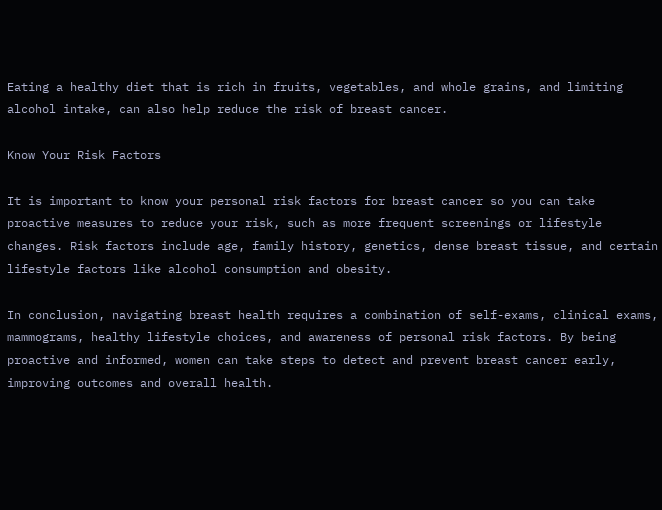Eating a healthy diet that is rich in fruits, vegetables, and whole grains, and limiting alcohol intake, can also help reduce the risk of breast cancer.

Know Your Risk Factors

It is important to know your personal risk factors for breast cancer so you can take proactive measures to reduce your risk, such as more frequent screenings or lifestyle changes. Risk factors include age, family history, genetics, dense breast tissue, and certain lifestyle factors like alcohol consumption and obesity.

In conclusion, navigating breast health requires a combination of self-exams, clinical exams, mammograms, healthy lifestyle choices, and awareness of personal risk factors. By being proactive and informed, women can take steps to detect and prevent breast cancer early, improving outcomes and overall health.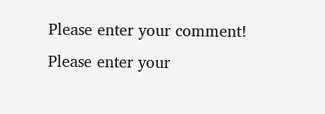Please enter your comment!
Please enter your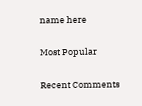name here

Most Popular

Recent Comments